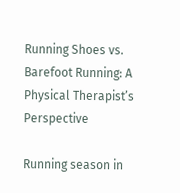Running Shoes vs. Barefoot Running: A Physical Therapist’s Perspective

Running season in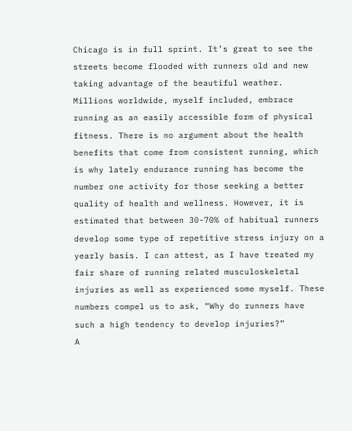Chicago is in full sprint. It’s great to see the streets become flooded with runners old and new taking advantage of the beautiful weather. Millions worldwide, myself included, embrace running as an easily accessible form of physical fitness. There is no argument about the health benefits that come from consistent running, which is why lately endurance running has become the number one activity for those seeking a better quality of health and wellness. However, it is estimated that between 30-70% of habitual runners develop some type of repetitive stress injury on a yearly basis. I can attest, as I have treated my fair share of running related musculoskeletal injuries as well as experienced some myself. These numbers compel us to ask, “Why do runners have such a high tendency to develop injuries?”
A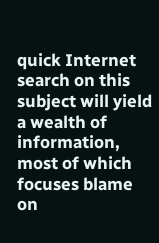quick Internet search on this subject will yield a wealth of information, most of which focuses blame on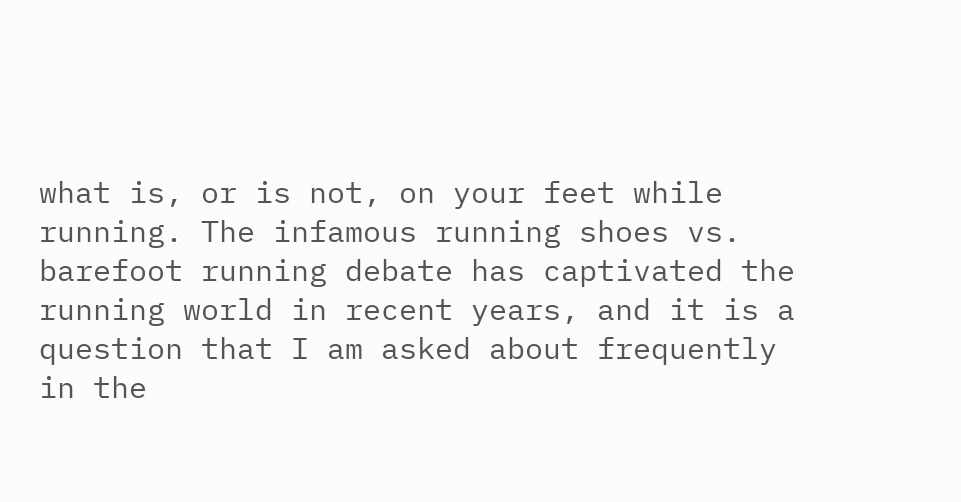what is, or is not, on your feet while running. The infamous running shoes vs. barefoot running debate has captivated the running world in recent years, and it is a question that I am asked about frequently in the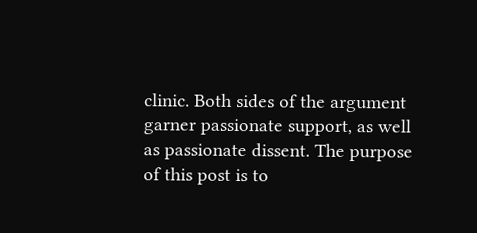clinic. Both sides of the argument garner passionate support, as well as passionate dissent. The purpose of this post is to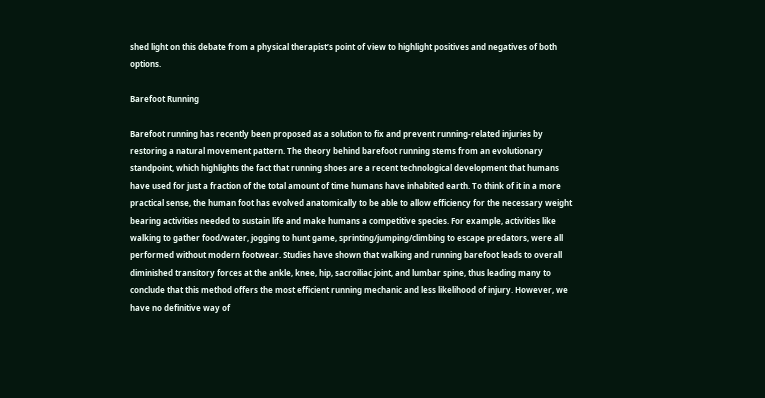shed light on this debate from a physical therapist’s point of view to highlight positives and negatives of both options.

Barefoot Running

Barefoot running has recently been proposed as a solution to fix and prevent running-related injuries by restoring a natural movement pattern. The theory behind barefoot running stems from an evolutionary standpoint, which highlights the fact that running shoes are a recent technological development that humans have used for just a fraction of the total amount of time humans have inhabited earth. To think of it in a more practical sense, the human foot has evolved anatomically to be able to allow efficiency for the necessary weight bearing activities needed to sustain life and make humans a competitive species. For example, activities like walking to gather food/water, jogging to hunt game, sprinting/jumping/climbing to escape predators, were all performed without modern footwear. Studies have shown that walking and running barefoot leads to overall diminished transitory forces at the ankle, knee, hip, sacroiliac joint, and lumbar spine, thus leading many to conclude that this method offers the most efficient running mechanic and less likelihood of injury. However, we have no definitive way of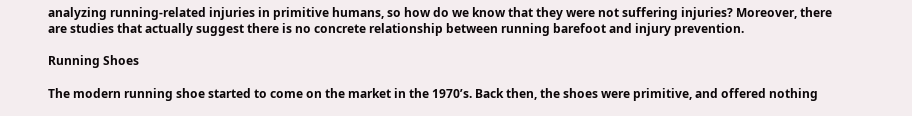analyzing running-related injuries in primitive humans, so how do we know that they were not suffering injuries? Moreover, there are studies that actually suggest there is no concrete relationship between running barefoot and injury prevention.

Running Shoes

The modern running shoe started to come on the market in the 1970’s. Back then, the shoes were primitive, and offered nothing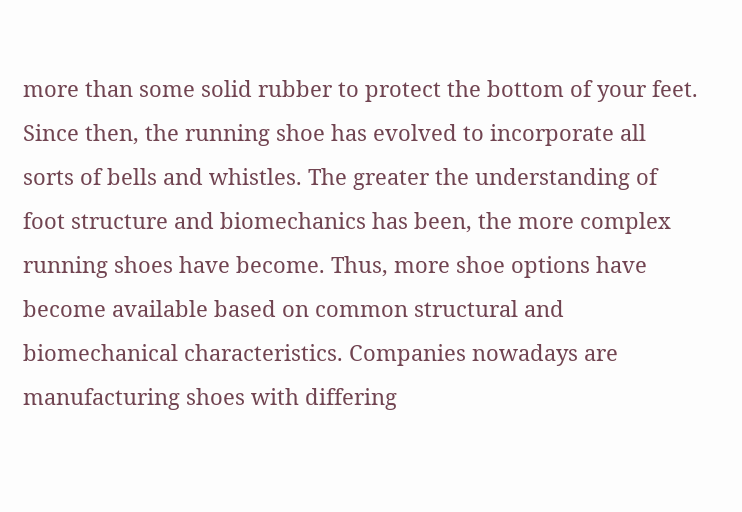more than some solid rubber to protect the bottom of your feet. Since then, the running shoe has evolved to incorporate all sorts of bells and whistles. The greater the understanding of foot structure and biomechanics has been, the more complex running shoes have become. Thus, more shoe options have become available based on common structural and biomechanical characteristics. Companies nowadays are manufacturing shoes with differing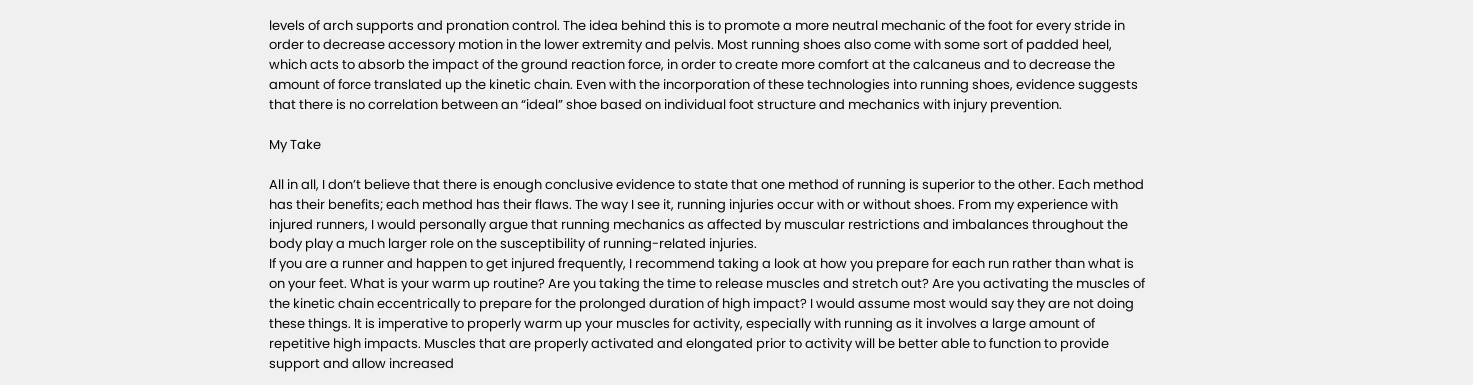levels of arch supports and pronation control. The idea behind this is to promote a more neutral mechanic of the foot for every stride in order to decrease accessory motion in the lower extremity and pelvis. Most running shoes also come with some sort of padded heel, which acts to absorb the impact of the ground reaction force, in order to create more comfort at the calcaneus and to decrease the amount of force translated up the kinetic chain. Even with the incorporation of these technologies into running shoes, evidence suggests that there is no correlation between an “ideal” shoe based on individual foot structure and mechanics with injury prevention.

My Take

All in all, I don’t believe that there is enough conclusive evidence to state that one method of running is superior to the other. Each method has their benefits; each method has their flaws. The way I see it, running injuries occur with or without shoes. From my experience with injured runners, I would personally argue that running mechanics as affected by muscular restrictions and imbalances throughout the body play a much larger role on the susceptibility of running-related injuries.
If you are a runner and happen to get injured frequently, I recommend taking a look at how you prepare for each run rather than what is on your feet. What is your warm up routine? Are you taking the time to release muscles and stretch out? Are you activating the muscles of the kinetic chain eccentrically to prepare for the prolonged duration of high impact? I would assume most would say they are not doing these things. It is imperative to properly warm up your muscles for activity, especially with running as it involves a large amount of repetitive high impacts. Muscles that are properly activated and elongated prior to activity will be better able to function to provide support and allow increased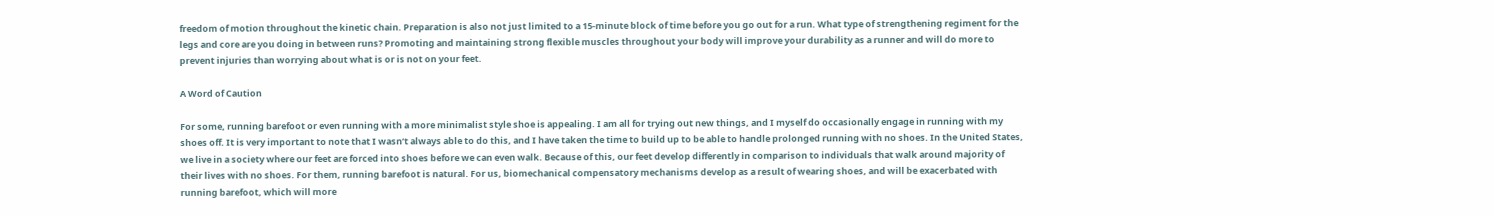freedom of motion throughout the kinetic chain. Preparation is also not just limited to a 15-minute block of time before you go out for a run. What type of strengthening regiment for the legs and core are you doing in between runs? Promoting and maintaining strong flexible muscles throughout your body will improve your durability as a runner and will do more to prevent injuries than worrying about what is or is not on your feet.

A Word of Caution

For some, running barefoot or even running with a more minimalist style shoe is appealing. I am all for trying out new things, and I myself do occasionally engage in running with my shoes off. It is very important to note that I wasn’t always able to do this, and I have taken the time to build up to be able to handle prolonged running with no shoes. In the United States, we live in a society where our feet are forced into shoes before we can even walk. Because of this, our feet develop differently in comparison to individuals that walk around majority of their lives with no shoes. For them, running barefoot is natural. For us, biomechanical compensatory mechanisms develop as a result of wearing shoes, and will be exacerbated with running barefoot, which will more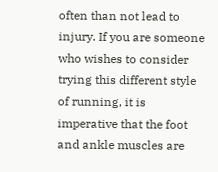often than not lead to injury. If you are someone who wishes to consider trying this different style of running, it is imperative that the foot and ankle muscles are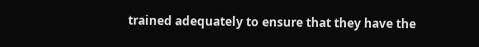trained adequately to ensure that they have the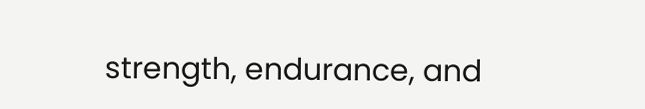strength, endurance, and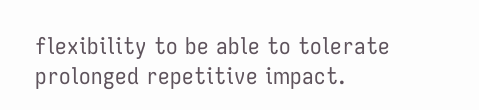flexibility to be able to tolerate prolonged repetitive impact.